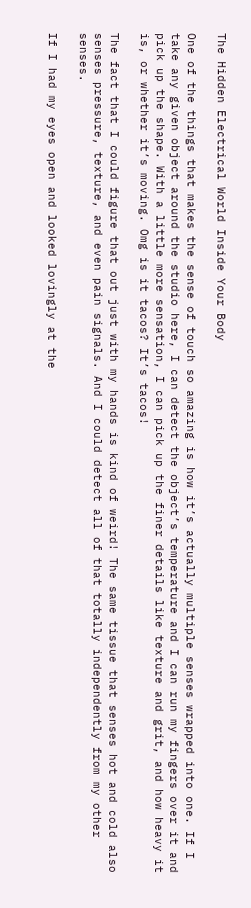The Hidden Electrical World Inside Your Body

One of the things that makes the sense of touch so amazing is how it’s actually multiple senses wrapped into one. If I take any given object around the studio here, I can detect the object’s temperature and I can run my fingers over it and pick up the shape. With a little more sensation, I can pick up the finer details like texture and grit, and how heavy it is, or whether it’s moving. Omg is it tacos? It’s tacos!

The fact that I could figure that out just with my hands is kind of weird! The same tissue that senses hot and cold also senses pressure, texture, and even pain signals. And I could detect all of that totally independently from my other senses.

If I had my eyes open and looked lovingly at the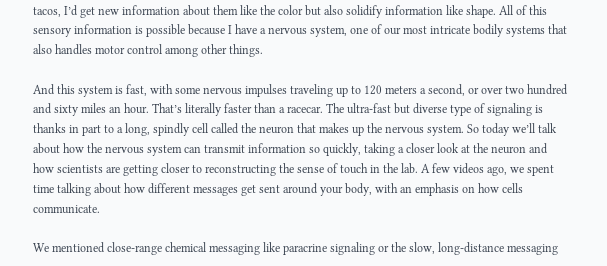tacos, I’d get new information about them like the color but also solidify information like shape. All of this sensory information is possible because I have a nervous system, one of our most intricate bodily systems that also handles motor control among other things.

And this system is fast, with some nervous impulses traveling up to 120 meters a second, or over two hundred and sixty miles an hour. That’s literally faster than a racecar. The ultra-fast but diverse type of signaling is thanks in part to a long, spindly cell called the neuron that makes up the nervous system. So today we’ll talk about how the nervous system can transmit information so quickly, taking a closer look at the neuron and how scientists are getting closer to reconstructing the sense of touch in the lab. A few videos ago, we spent time talking about how different messages get sent around your body, with an emphasis on how cells communicate.

We mentioned close-range chemical messaging like paracrine signaling or the slow, long-distance messaging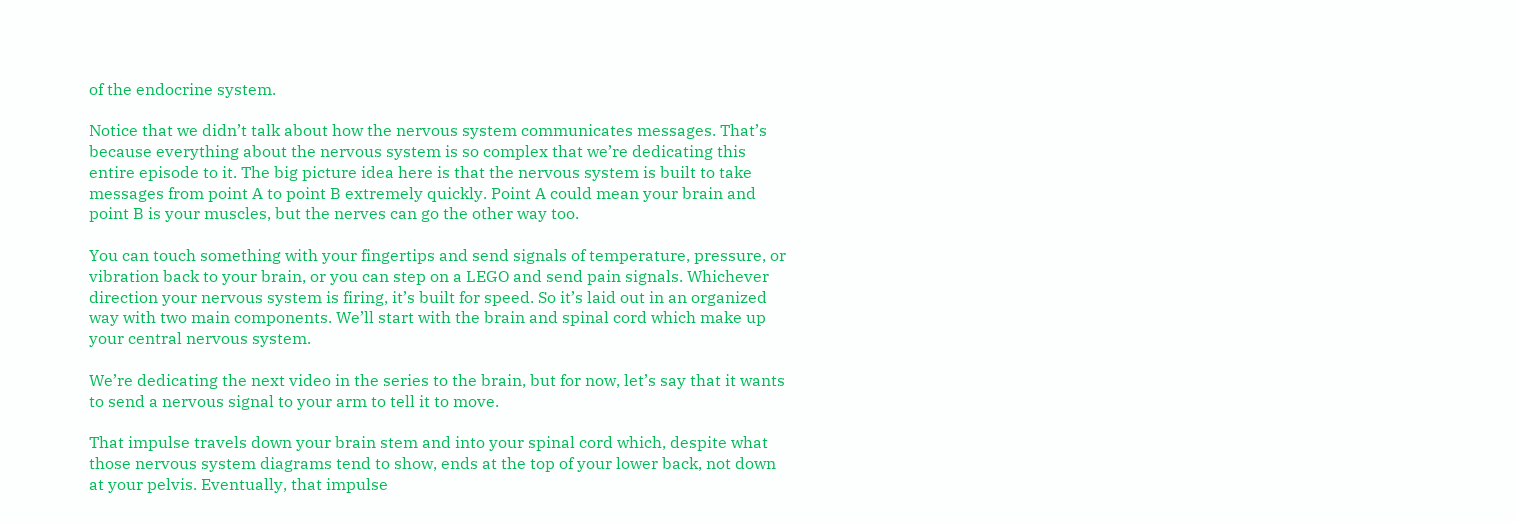of the endocrine system.

Notice that we didn’t talk about how the nervous system communicates messages. That’s because everything about the nervous system is so complex that we’re dedicating this entire episode to it. The big picture idea here is that the nervous system is built to take messages from point A to point B extremely quickly. Point A could mean your brain and point B is your muscles, but the nerves can go the other way too.

You can touch something with your fingertips and send signals of temperature, pressure, or vibration back to your brain, or you can step on a LEGO and send pain signals. Whichever direction your nervous system is firing, it’s built for speed. So it’s laid out in an organized way with two main components. We’ll start with the brain and spinal cord which make up your central nervous system.

We’re dedicating the next video in the series to the brain, but for now, let’s say that it wants to send a nervous signal to your arm to tell it to move.

That impulse travels down your brain stem and into your spinal cord which, despite what those nervous system diagrams tend to show, ends at the top of your lower back, not down at your pelvis. Eventually, that impulse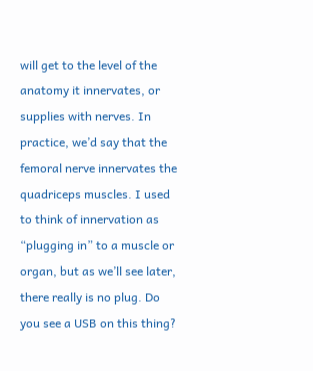will get to the level of the anatomy it innervates, or supplies with nerves. In practice, we’d say that the femoral nerve innervates the quadriceps muscles. I used to think of innervation as “plugging in” to a muscle or organ, but as we’ll see later, there really is no plug. Do you see a USB on this thing?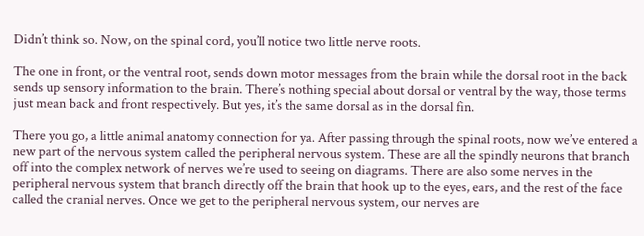Didn’t think so. Now, on the spinal cord, you’ll notice two little nerve roots.

The one in front, or the ventral root, sends down motor messages from the brain while the dorsal root in the back sends up sensory information to the brain. There’s nothing special about dorsal or ventral by the way, those terms just mean back and front respectively. But yes, it’s the same dorsal as in the dorsal fin.

There you go, a little animal anatomy connection for ya. After passing through the spinal roots, now we’ve entered a new part of the nervous system called the peripheral nervous system. These are all the spindly neurons that branch off into the complex network of nerves we’re used to seeing on diagrams. There are also some nerves in the peripheral nervous system that branch directly off the brain that hook up to the eyes, ears, and the rest of the face called the cranial nerves. Once we get to the peripheral nervous system, our nerves are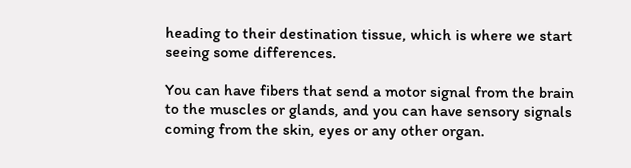heading to their destination tissue, which is where we start seeing some differences.

You can have fibers that send a motor signal from the brain to the muscles or glands, and you can have sensory signals coming from the skin, eyes or any other organ.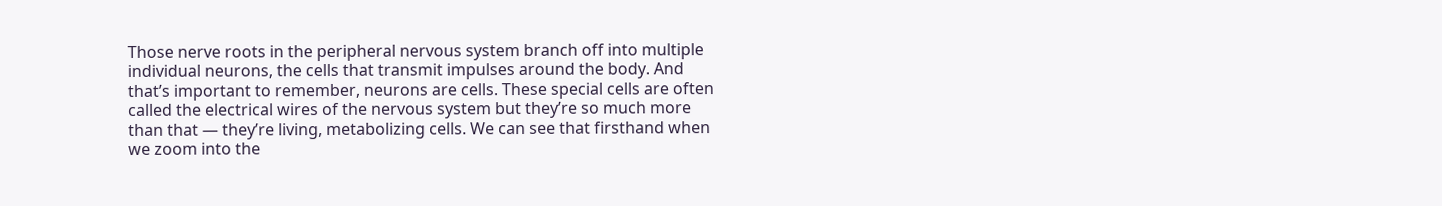Those nerve roots in the peripheral nervous system branch off into multiple individual neurons, the cells that transmit impulses around the body. And that’s important to remember, neurons are cells. These special cells are often called the electrical wires of the nervous system but they’re so much more than that — they’re living, metabolizing cells. We can see that firsthand when we zoom into the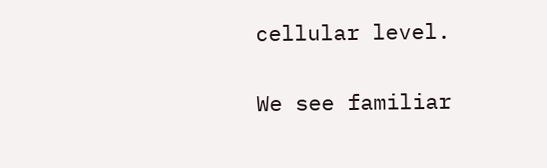cellular level.

We see familiar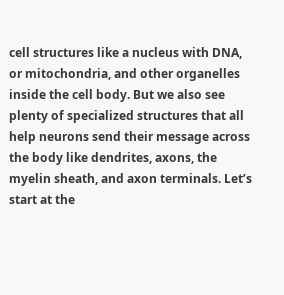cell structures like a nucleus with DNA, or mitochondria, and other organelles inside the cell body. But we also see plenty of specialized structures that all help neurons send their message across the body like dendrites, axons, the myelin sheath, and axon terminals. Let’s start at the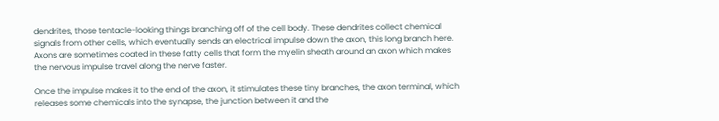dendrites, those tentacle-looking things branching off of the cell body. These dendrites collect chemical signals from other cells, which eventually sends an electrical impulse down the axon, this long branch here. Axons are sometimes coated in these fatty cells that form the myelin sheath around an axon which makes the nervous impulse travel along the nerve faster.

Once the impulse makes it to the end of the axon, it stimulates these tiny branches, the axon terminal, which releases some chemicals into the synapse, the junction between it and the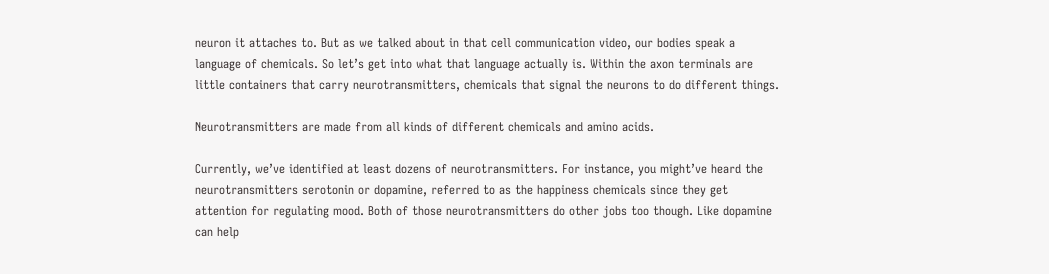neuron it attaches to. But as we talked about in that cell communication video, our bodies speak a language of chemicals. So let’s get into what that language actually is. Within the axon terminals are little containers that carry neurotransmitters, chemicals that signal the neurons to do different things.

Neurotransmitters are made from all kinds of different chemicals and amino acids.

Currently, we’ve identified at least dozens of neurotransmitters. For instance, you might’ve heard the neurotransmitters serotonin or dopamine, referred to as the happiness chemicals since they get attention for regulating mood. Both of those neurotransmitters do other jobs too though. Like dopamine can help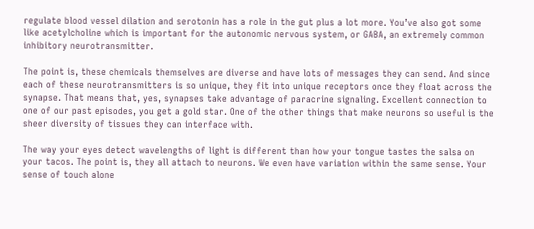regulate blood vessel dilation and serotonin has a role in the gut plus a lot more. You’ve also got some like acetylcholine which is important for the autonomic nervous system, or GABA, an extremely common inhibitory neurotransmitter.

The point is, these chemicals themselves are diverse and have lots of messages they can send. And since each of these neurotransmitters is so unique, they fit into unique receptors once they float across the synapse. That means that, yes, synapses take advantage of paracrine signaling. Excellent connection to one of our past episodes, you get a gold star. One of the other things that make neurons so useful is the sheer diversity of tissues they can interface with.

The way your eyes detect wavelengths of light is different than how your tongue tastes the salsa on your tacos. The point is, they all attach to neurons. We even have variation within the same sense. Your sense of touch alone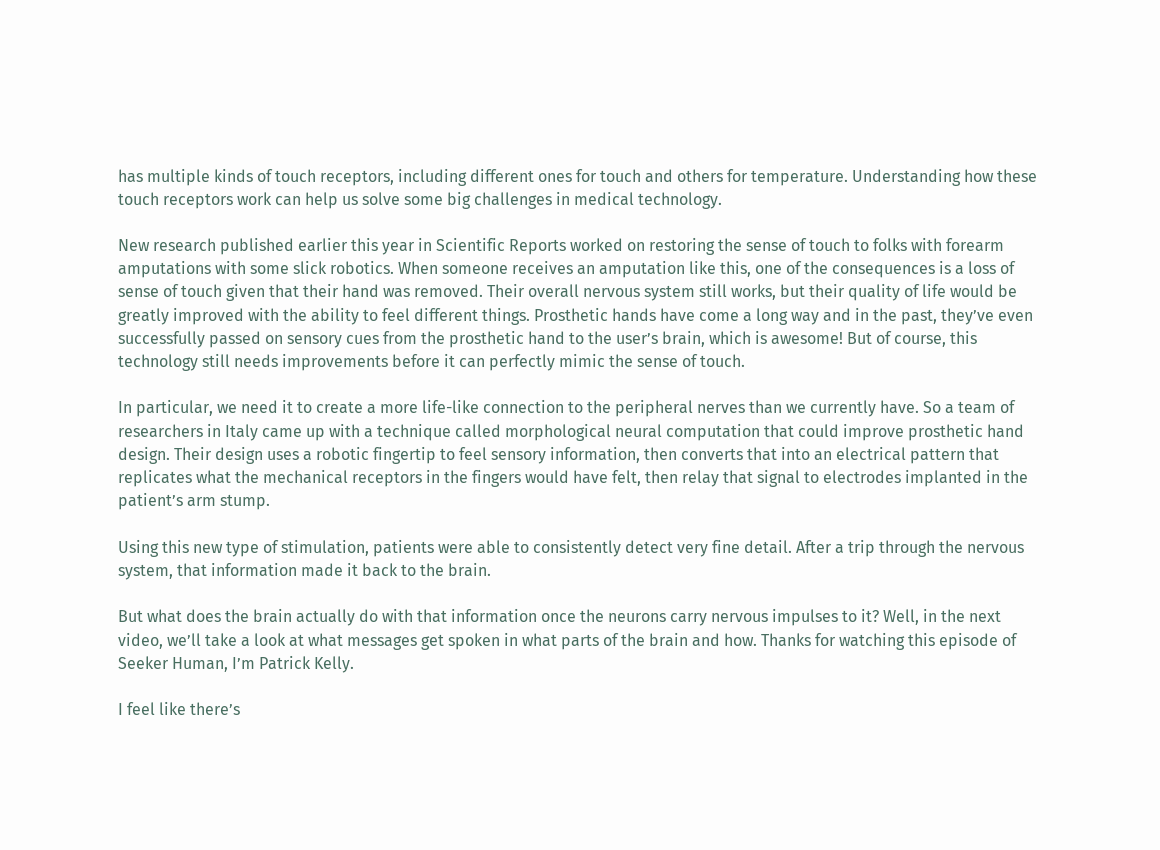has multiple kinds of touch receptors, including different ones for touch and others for temperature. Understanding how these touch receptors work can help us solve some big challenges in medical technology.

New research published earlier this year in Scientific Reports worked on restoring the sense of touch to folks with forearm amputations with some slick robotics. When someone receives an amputation like this, one of the consequences is a loss of sense of touch given that their hand was removed. Their overall nervous system still works, but their quality of life would be greatly improved with the ability to feel different things. Prosthetic hands have come a long way and in the past, they’ve even successfully passed on sensory cues from the prosthetic hand to the user’s brain, which is awesome! But of course, this technology still needs improvements before it can perfectly mimic the sense of touch.

In particular, we need it to create a more life-like connection to the peripheral nerves than we currently have. So a team of researchers in Italy came up with a technique called morphological neural computation that could improve prosthetic hand design. Their design uses a robotic fingertip to feel sensory information, then converts that into an electrical pattern that replicates what the mechanical receptors in the fingers would have felt, then relay that signal to electrodes implanted in the patient’s arm stump.

Using this new type of stimulation, patients were able to consistently detect very fine detail. After a trip through the nervous system, that information made it back to the brain.

But what does the brain actually do with that information once the neurons carry nervous impulses to it? Well, in the next video, we’ll take a look at what messages get spoken in what parts of the brain and how. Thanks for watching this episode of Seeker Human, I’m Patrick Kelly.

I feel like there’s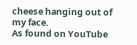cheese hanging out of my face.
As found on YouTube